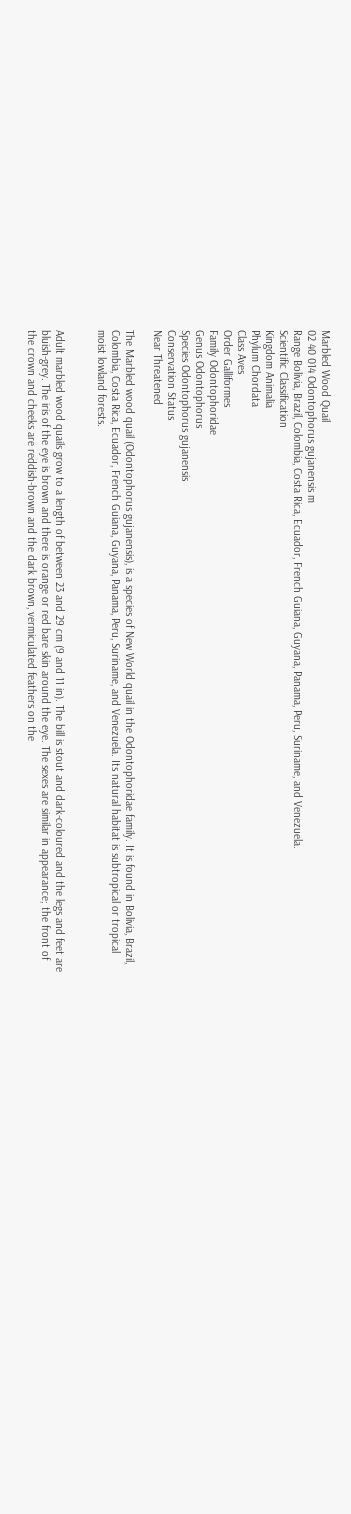Marbled Wood Quail
02 40 014 Odontophorus gujanensis m
Range Bolivia, Brazil, Colombia, Costa Rica, Ecuador, French Guiana, Guyana, Panama, Peru, Suriname, and Venezuela.
Scientific Classification
Kingdom Animalia
Phylum Chordata
Class Aves
Order Galliformes
Family Odontophoridae
Genus Odontophorus
Species Odontophorus gujanensis
Conservation Status
Near Threatened

The Marbled wood quail (Odontophorus gujanensis), is a species of New World quail in the Odontophoridae family. It is found in Bolivia, Brazil, Colombia, Costa Rica, Ecuador, French Guiana, Guyana, Panama, Peru, Suriname, and Venezuela. Its natural habitat is subtropical or tropical moist lowland forests.


Adult marbled wood quails grow to a length of between 23 and 29 cm (9 and 11 in). The bill is stout and dark-coloured and the legs and feet are bluish-grey. The iris of the eye is brown and there is orange or red bare skin around the eye. The sexes are similar in appearance; the front of the crown and cheeks are reddish-brown and the dark brown, vermiculated feathers on the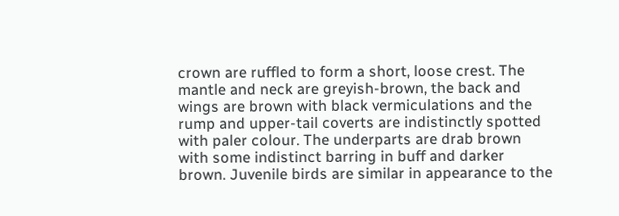crown are ruffled to form a short, loose crest. The mantle and neck are greyish-brown, the back and wings are brown with black vermiculations and the rump and upper-tail coverts are indistinctly spotted with paler colour. The underparts are drab brown with some indistinct barring in buff and darker brown. Juvenile birds are similar in appearance to the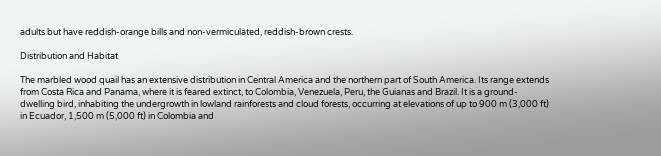adults but have reddish-orange bills and non-vermiculated, reddish-brown crests.

Distribution and Habitat

The marbled wood quail has an extensive distribution in Central America and the northern part of South America. Its range extends from Costa Rica and Panama, where it is feared extinct, to Colombia, Venezuela, Peru, the Guianas and Brazil. It is a ground-dwelling bird, inhabiting the undergrowth in lowland rainforests and cloud forests, occurring at elevations of up to 900 m (3,000 ft) in Ecuador, 1,500 m (5,000 ft) in Colombia and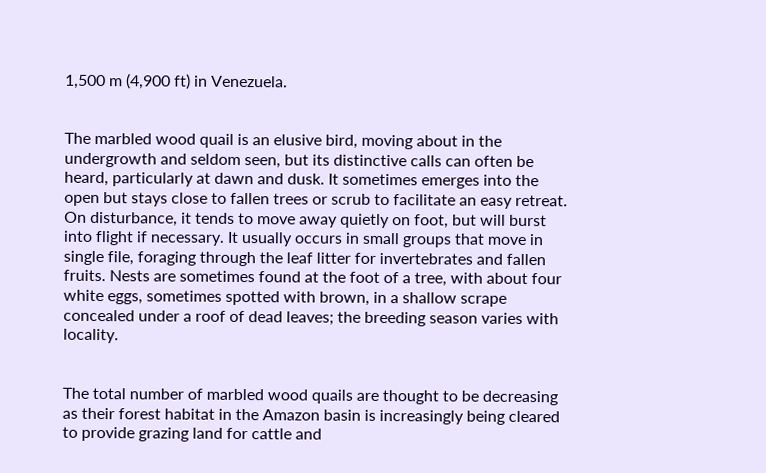1,500 m (4,900 ft) in Venezuela.


The marbled wood quail is an elusive bird, moving about in the undergrowth and seldom seen, but its distinctive calls can often be heard, particularly at dawn and dusk. It sometimes emerges into the open but stays close to fallen trees or scrub to facilitate an easy retreat. On disturbance, it tends to move away quietly on foot, but will burst into flight if necessary. It usually occurs in small groups that move in single file, foraging through the leaf litter for invertebrates and fallen fruits. Nests are sometimes found at the foot of a tree, with about four white eggs, sometimes spotted with brown, in a shallow scrape concealed under a roof of dead leaves; the breeding season varies with locality.


The total number of marbled wood quails are thought to be decreasing as their forest habitat in the Amazon basin is increasingly being cleared to provide grazing land for cattle and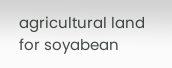agricultural land for soyabean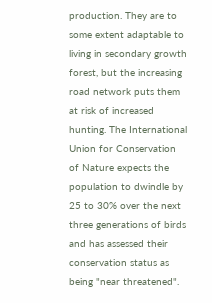production. They are to some extent adaptable to living in secondary growth forest, but the increasing road network puts them at risk of increased hunting. The International Union for Conservation of Nature expects the population to dwindle by 25 to 30% over the next three generations of birds and has assessed their conservation status as being "near threatened".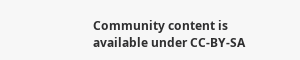Community content is available under CC-BY-SA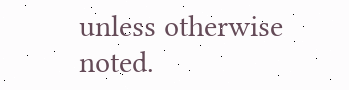unless otherwise noted.